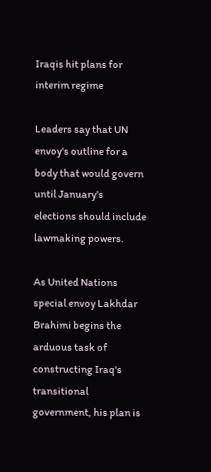Iraqis hit plans for interim regime

Leaders say that UN envoy's outline for a body that would govern until January's elections should include lawmaking powers.

As United Nations special envoy Lakhdar Brahimi begins the arduous task of constructing Iraq's transitional government, his plan is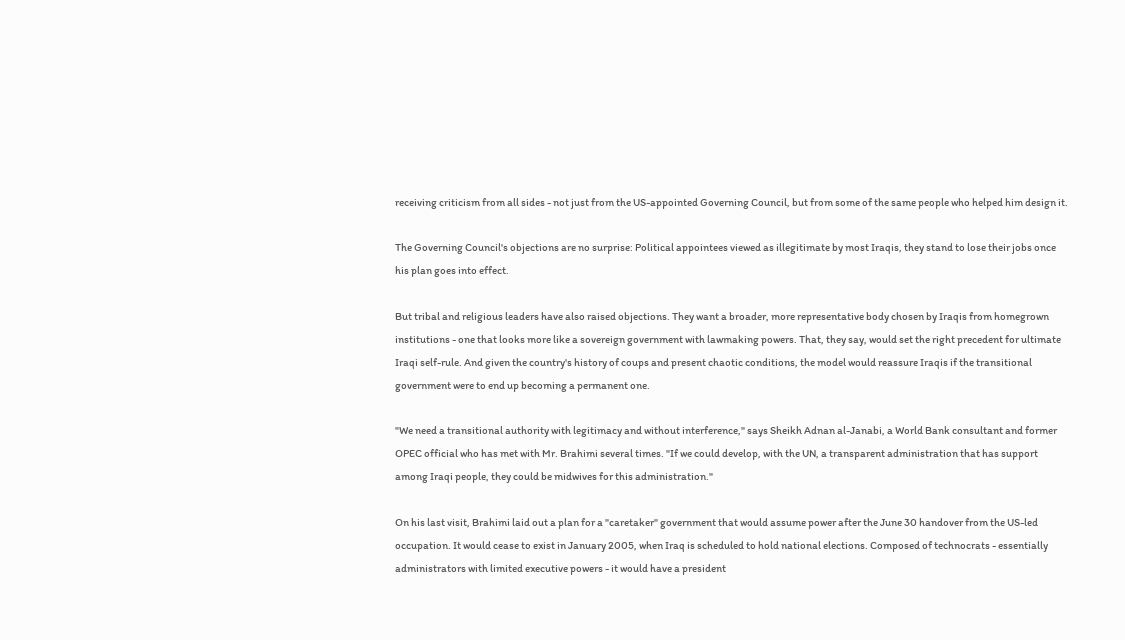receiving criticism from all sides - not just from the US-appointed Governing Council, but from some of the same people who helped him design it.

The Governing Council's objections are no surprise: Political appointees viewed as illegitimate by most Iraqis, they stand to lose their jobs once his plan goes into effect.

But tribal and religious leaders have also raised objections. They want a broader, more representative body chosen by Iraqis from homegrown institutions - one that looks more like a sovereign government with lawmaking powers. That, they say, would set the right precedent for ultimate Iraqi self-rule. And given the country's history of coups and present chaotic conditions, the model would reassure Iraqis if the transitional government were to end up becoming a permanent one.

"We need a transitional authority with legitimacy and without interference," says Sheikh Adnan al-Janabi, a World Bank consultant and former OPEC official who has met with Mr. Brahimi several times. "If we could develop, with the UN, a transparent administration that has support among Iraqi people, they could be midwives for this administration."

On his last visit, Brahimi laid out a plan for a "caretaker" government that would assume power after the June 30 handover from the US-led occupation. It would cease to exist in January 2005, when Iraq is scheduled to hold national elections. Composed of technocrats - essentially administrators with limited executive powers - it would have a president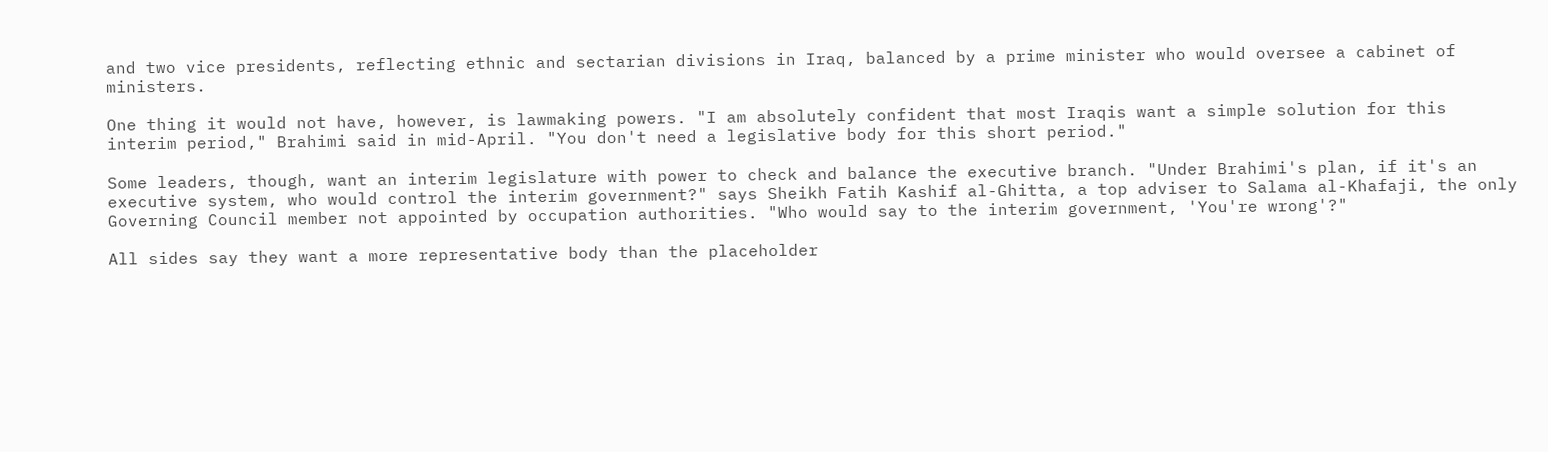and two vice presidents, reflecting ethnic and sectarian divisions in Iraq, balanced by a prime minister who would oversee a cabinet of ministers.

One thing it would not have, however, is lawmaking powers. "I am absolutely confident that most Iraqis want a simple solution for this interim period," Brahimi said in mid-April. "You don't need a legislative body for this short period."

Some leaders, though, want an interim legislature with power to check and balance the executive branch. "Under Brahimi's plan, if it's an executive system, who would control the interim government?" says Sheikh Fatih Kashif al-Ghitta, a top adviser to Salama al-Khafaji, the only Governing Council member not appointed by occupation authorities. "Who would say to the interim government, 'You're wrong'?"

All sides say they want a more representative body than the placeholder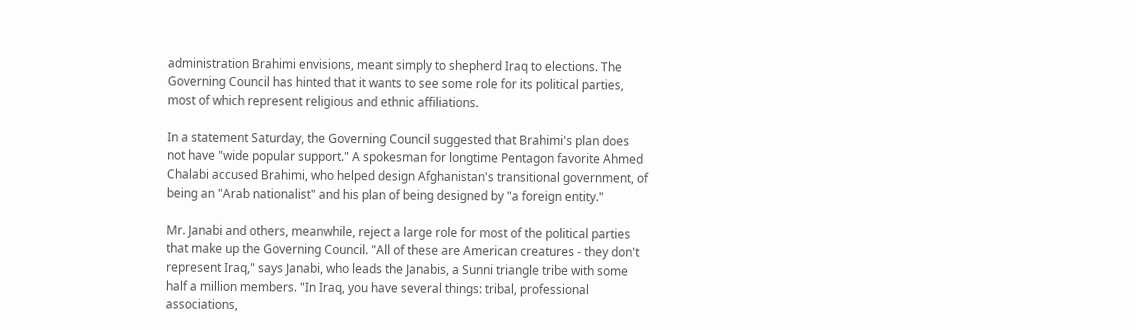administration Brahimi envisions, meant simply to shepherd Iraq to elections. The Governing Council has hinted that it wants to see some role for its political parties, most of which represent religious and ethnic affiliations.

In a statement Saturday, the Governing Council suggested that Brahimi's plan does not have "wide popular support." A spokesman for longtime Pentagon favorite Ahmed Chalabi accused Brahimi, who helped design Afghanistan's transitional government, of being an "Arab nationalist" and his plan of being designed by "a foreign entity."

Mr. Janabi and others, meanwhile, reject a large role for most of the political parties that make up the Governing Council. "All of these are American creatures - they don't represent Iraq," says Janabi, who leads the Janabis, a Sunni triangle tribe with some half a million members. "In Iraq, you have several things: tribal, professional associations,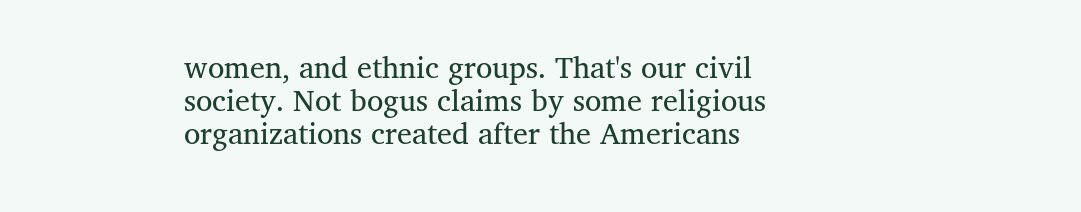women, and ethnic groups. That's our civil society. Not bogus claims by some religious organizations created after the Americans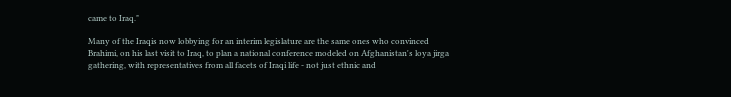came to Iraq."

Many of the Iraqis now lobbying for an interim legislature are the same ones who convinced Brahimi, on his last visit to Iraq, to plan a national conference modeled on Afghanistan's loya jirga gathering, with representatives from all facets of Iraqi life - not just ethnic and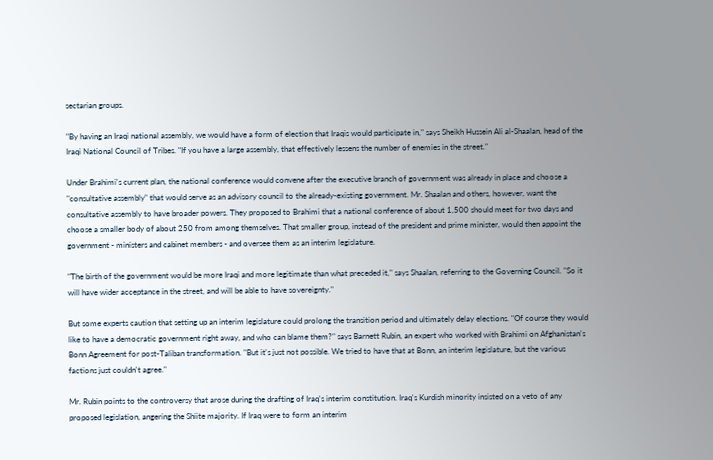sectarian groups.

"By having an Iraqi national assembly, we would have a form of election that Iraqis would participate in," says Sheikh Hussein Ali al-Shaalan, head of the Iraqi National Council of Tribes. "If you have a large assembly, that effectively lessens the number of enemies in the street."

Under Brahimi's current plan, the national conference would convene after the executive branch of government was already in place and choose a "consultative assembly" that would serve as an advisory council to the already-existing government. Mr. Shaalan and others, however, want the consultative assembly to have broader powers. They proposed to Brahimi that a national conference of about 1,500 should meet for two days and choose a smaller body of about 250 from among themselves. That smaller group, instead of the president and prime minister, would then appoint the government - ministers and cabinet members - and oversee them as an interim legislature.

"The birth of the government would be more Iraqi and more legitimate than what preceded it," says Shaalan, referring to the Governing Council. "So it will have wider acceptance in the street, and will be able to have sovereignty."

But some experts caution that setting up an interim legislature could prolong the transition period and ultimately delay elections. "Of course they would like to have a democratic government right away, and who can blame them?" says Barnett Rubin, an expert who worked with Brahimi on Afghanistan's Bonn Agreement for post-Taliban transformation. "But it's just not possible. We tried to have that at Bonn, an interim legislature, but the various factions just couldn't agree."

Mr. Rubin points to the controversy that arose during the drafting of Iraq's interim constitution. Iraq's Kurdish minority insisted on a veto of any proposed legislation, angering the Shiite majority. If Iraq were to form an interim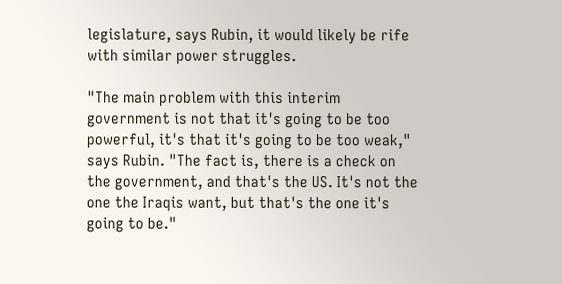legislature, says Rubin, it would likely be rife with similar power struggles.

"The main problem with this interim government is not that it's going to be too powerful, it's that it's going to be too weak," says Rubin. "The fact is, there is a check on the government, and that's the US. It's not the one the Iraqis want, but that's the one it's going to be."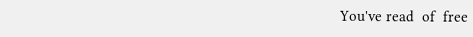You've read  of  free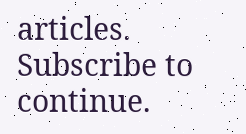articles. Subscribe to continue.